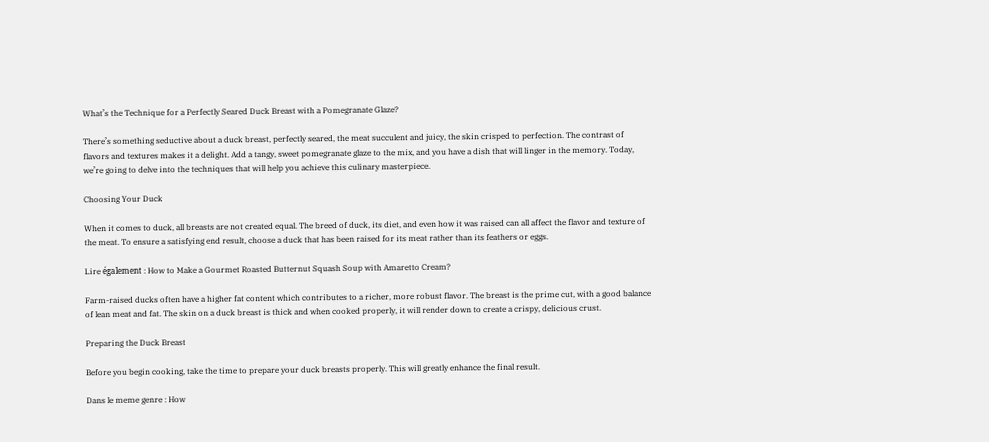What’s the Technique for a Perfectly Seared Duck Breast with a Pomegranate Glaze?

There’s something seductive about a duck breast, perfectly seared, the meat succulent and juicy, the skin crisped to perfection. The contrast of flavors and textures makes it a delight. Add a tangy, sweet pomegranate glaze to the mix, and you have a dish that will linger in the memory. Today, we’re going to delve into the techniques that will help you achieve this culinary masterpiece.

Choosing Your Duck

When it comes to duck, all breasts are not created equal. The breed of duck, its diet, and even how it was raised can all affect the flavor and texture of the meat. To ensure a satisfying end result, choose a duck that has been raised for its meat rather than its feathers or eggs.

Lire également : How to Make a Gourmet Roasted Butternut Squash Soup with Amaretto Cream?

Farm-raised ducks often have a higher fat content which contributes to a richer, more robust flavor. The breast is the prime cut, with a good balance of lean meat and fat. The skin on a duck breast is thick and when cooked properly, it will render down to create a crispy, delicious crust.

Preparing the Duck Breast

Before you begin cooking, take the time to prepare your duck breasts properly. This will greatly enhance the final result.

Dans le meme genre : How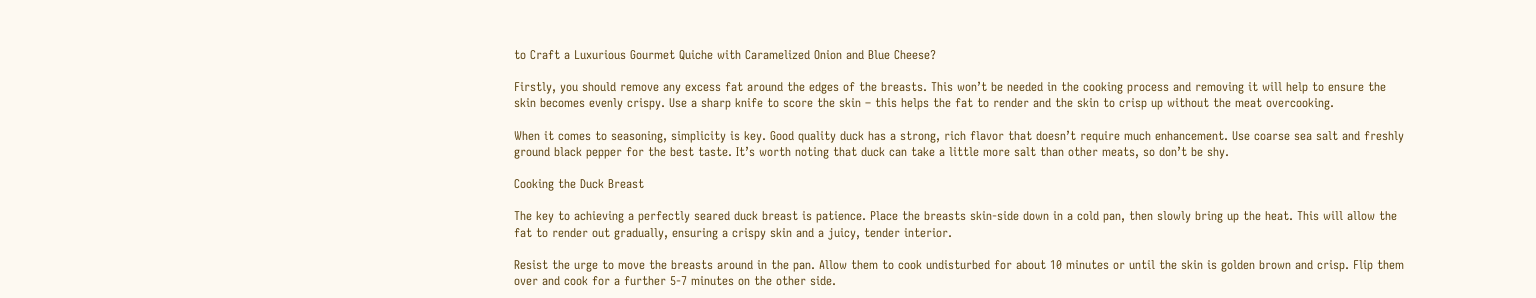to Craft a Luxurious Gourmet Quiche with Caramelized Onion and Blue Cheese?

Firstly, you should remove any excess fat around the edges of the breasts. This won’t be needed in the cooking process and removing it will help to ensure the skin becomes evenly crispy. Use a sharp knife to score the skin – this helps the fat to render and the skin to crisp up without the meat overcooking.

When it comes to seasoning, simplicity is key. Good quality duck has a strong, rich flavor that doesn’t require much enhancement. Use coarse sea salt and freshly ground black pepper for the best taste. It’s worth noting that duck can take a little more salt than other meats, so don’t be shy.

Cooking the Duck Breast

The key to achieving a perfectly seared duck breast is patience. Place the breasts skin-side down in a cold pan, then slowly bring up the heat. This will allow the fat to render out gradually, ensuring a crispy skin and a juicy, tender interior.

Resist the urge to move the breasts around in the pan. Allow them to cook undisturbed for about 10 minutes or until the skin is golden brown and crisp. Flip them over and cook for a further 5-7 minutes on the other side.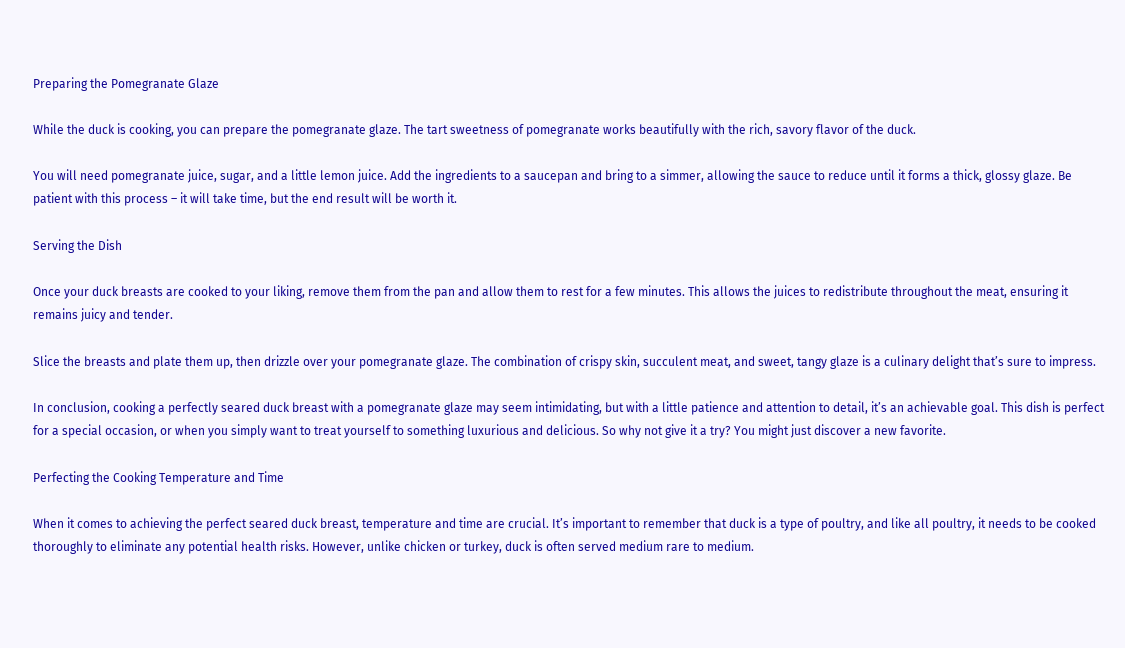Preparing the Pomegranate Glaze

While the duck is cooking, you can prepare the pomegranate glaze. The tart sweetness of pomegranate works beautifully with the rich, savory flavor of the duck.

You will need pomegranate juice, sugar, and a little lemon juice. Add the ingredients to a saucepan and bring to a simmer, allowing the sauce to reduce until it forms a thick, glossy glaze. Be patient with this process – it will take time, but the end result will be worth it.

Serving the Dish

Once your duck breasts are cooked to your liking, remove them from the pan and allow them to rest for a few minutes. This allows the juices to redistribute throughout the meat, ensuring it remains juicy and tender.

Slice the breasts and plate them up, then drizzle over your pomegranate glaze. The combination of crispy skin, succulent meat, and sweet, tangy glaze is a culinary delight that’s sure to impress.

In conclusion, cooking a perfectly seared duck breast with a pomegranate glaze may seem intimidating, but with a little patience and attention to detail, it’s an achievable goal. This dish is perfect for a special occasion, or when you simply want to treat yourself to something luxurious and delicious. So why not give it a try? You might just discover a new favorite.

Perfecting the Cooking Temperature and Time

When it comes to achieving the perfect seared duck breast, temperature and time are crucial. It’s important to remember that duck is a type of poultry, and like all poultry, it needs to be cooked thoroughly to eliminate any potential health risks. However, unlike chicken or turkey, duck is often served medium rare to medium.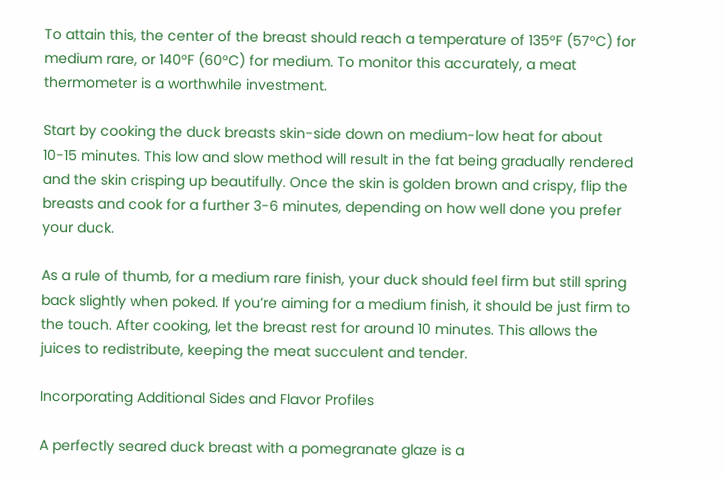To attain this, the center of the breast should reach a temperature of 135°F (57°C) for medium rare, or 140°F (60°C) for medium. To monitor this accurately, a meat thermometer is a worthwhile investment.

Start by cooking the duck breasts skin-side down on medium-low heat for about 10-15 minutes. This low and slow method will result in the fat being gradually rendered and the skin crisping up beautifully. Once the skin is golden brown and crispy, flip the breasts and cook for a further 3-6 minutes, depending on how well done you prefer your duck.

As a rule of thumb, for a medium rare finish, your duck should feel firm but still spring back slightly when poked. If you’re aiming for a medium finish, it should be just firm to the touch. After cooking, let the breast rest for around 10 minutes. This allows the juices to redistribute, keeping the meat succulent and tender.

Incorporating Additional Sides and Flavor Profiles

A perfectly seared duck breast with a pomegranate glaze is a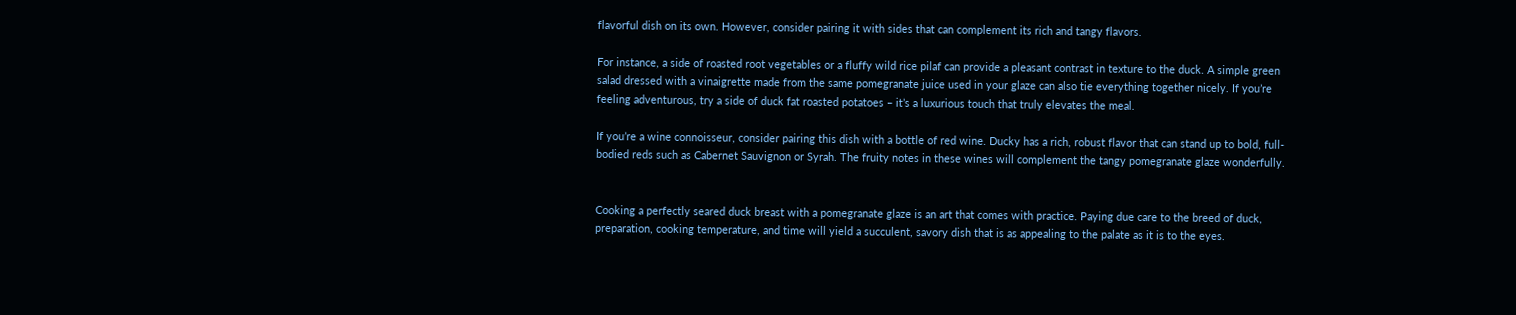flavorful dish on its own. However, consider pairing it with sides that can complement its rich and tangy flavors.

For instance, a side of roasted root vegetables or a fluffy wild rice pilaf can provide a pleasant contrast in texture to the duck. A simple green salad dressed with a vinaigrette made from the same pomegranate juice used in your glaze can also tie everything together nicely. If you’re feeling adventurous, try a side of duck fat roasted potatoes – it’s a luxurious touch that truly elevates the meal.

If you’re a wine connoisseur, consider pairing this dish with a bottle of red wine. Ducky has a rich, robust flavor that can stand up to bold, full-bodied reds such as Cabernet Sauvignon or Syrah. The fruity notes in these wines will complement the tangy pomegranate glaze wonderfully.


Cooking a perfectly seared duck breast with a pomegranate glaze is an art that comes with practice. Paying due care to the breed of duck, preparation, cooking temperature, and time will yield a succulent, savory dish that is as appealing to the palate as it is to the eyes.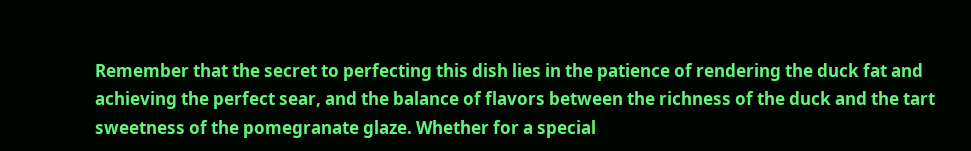Remember that the secret to perfecting this dish lies in the patience of rendering the duck fat and achieving the perfect sear, and the balance of flavors between the richness of the duck and the tart sweetness of the pomegranate glaze. Whether for a special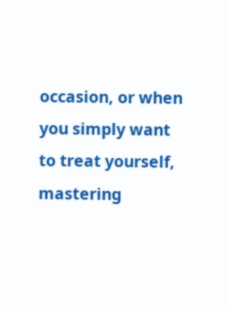occasion, or when you simply want to treat yourself, mastering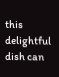this delightful dish can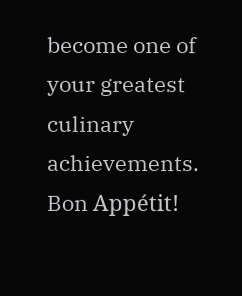become one of your greatest culinary achievements. Bon Appétit!